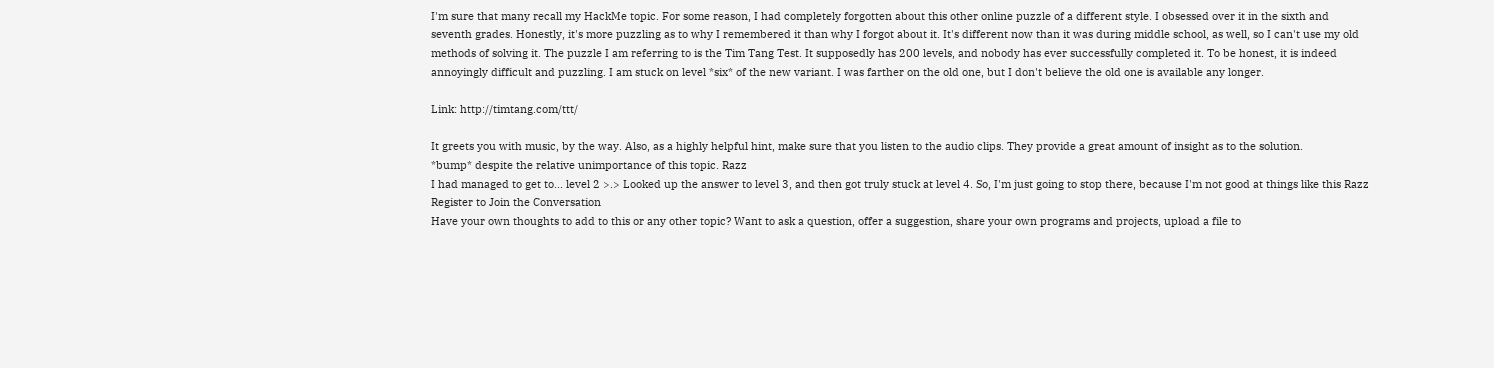I'm sure that many recall my HackMe topic. For some reason, I had completely forgotten about this other online puzzle of a different style. I obsessed over it in the sixth and seventh grades. Honestly, it's more puzzling as to why I remembered it than why I forgot about it. It's different now than it was during middle school, as well, so I can't use my old methods of solving it. The puzzle I am referring to is the Tim Tang Test. It supposedly has 200 levels, and nobody has ever successfully completed it. To be honest, it is indeed annoyingly difficult and puzzling. I am stuck on level *six* of the new variant. I was farther on the old one, but I don't believe the old one is available any longer.

Link: http://timtang.com/ttt/

It greets you with music, by the way. Also, as a highly helpful hint, make sure that you listen to the audio clips. They provide a great amount of insight as to the solution.
*bump* despite the relative unimportance of this topic. Razz
I had managed to get to... level 2 >.> Looked up the answer to level 3, and then got truly stuck at level 4. So, I'm just going to stop there, because I'm not good at things like this Razz
Register to Join the Conversation
Have your own thoughts to add to this or any other topic? Want to ask a question, offer a suggestion, share your own programs and projects, upload a file to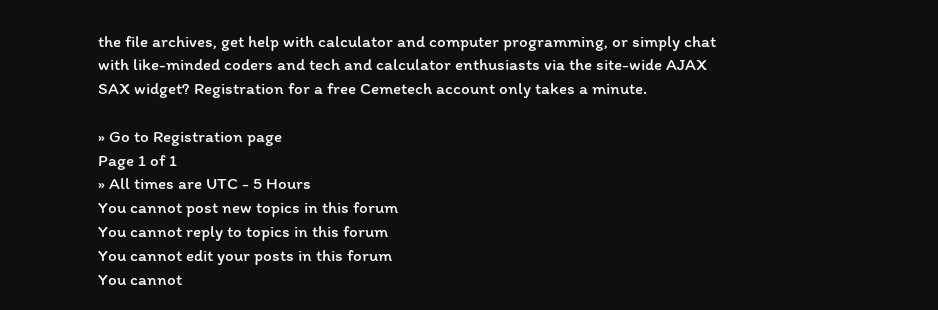the file archives, get help with calculator and computer programming, or simply chat with like-minded coders and tech and calculator enthusiasts via the site-wide AJAX SAX widget? Registration for a free Cemetech account only takes a minute.

» Go to Registration page
Page 1 of 1
» All times are UTC - 5 Hours
You cannot post new topics in this forum
You cannot reply to topics in this forum
You cannot edit your posts in this forum
You cannot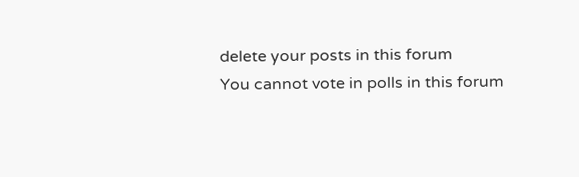delete your posts in this forum
You cannot vote in polls in this forum